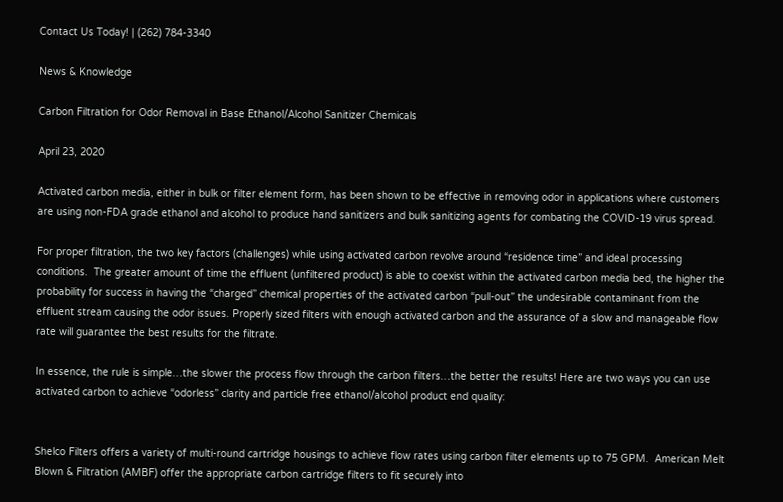Contact Us Today! | (262) 784-3340

News & Knowledge

Carbon Filtration for Odor Removal in Base Ethanol/Alcohol Sanitizer Chemicals

April 23, 2020

Activated carbon media, either in bulk or filter element form, has been shown to be effective in removing odor in applications where customers are using non-FDA grade ethanol and alcohol to produce hand sanitizers and bulk sanitizing agents for combating the COVID-19 virus spread.

For proper filtration, the two key factors (challenges) while using activated carbon revolve around “residence time” and ideal processing conditions.  The greater amount of time the effluent (unfiltered product) is able to coexist within the activated carbon media bed, the higher the probability for success in having the “charged” chemical properties of the activated carbon “pull-out” the undesirable contaminant from the effluent stream causing the odor issues. Properly sized filters with enough activated carbon and the assurance of a slow and manageable flow rate will guarantee the best results for the filtrate.

In essence, the rule is simple…the slower the process flow through the carbon filters…the better the results! Here are two ways you can use activated carbon to achieve “odorless” clarity and particle free ethanol/alcohol product end quality:


Shelco Filters offers a variety of multi-round cartridge housings to achieve flow rates using carbon filter elements up to 75 GPM.  American Melt Blown & Filtration (AMBF) offer the appropriate carbon cartridge filters to fit securely into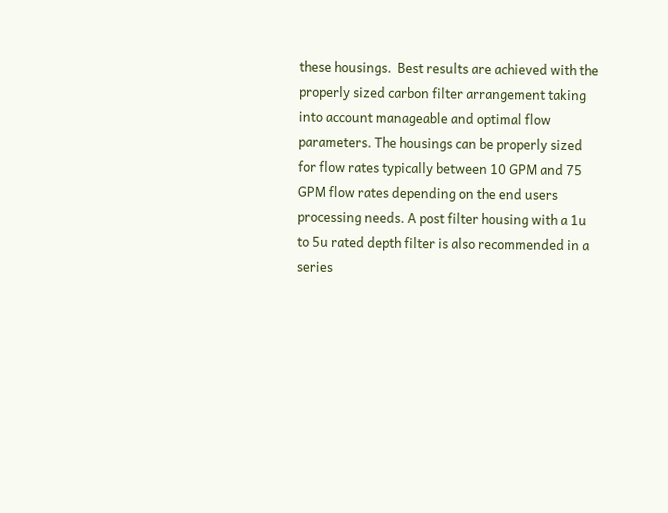these housings.  Best results are achieved with the properly sized carbon filter arrangement taking into account manageable and optimal flow parameters. The housings can be properly sized for flow rates typically between 10 GPM and 75 GPM flow rates depending on the end users processing needs. A post filter housing with a 1u to 5u rated depth filter is also recommended in a series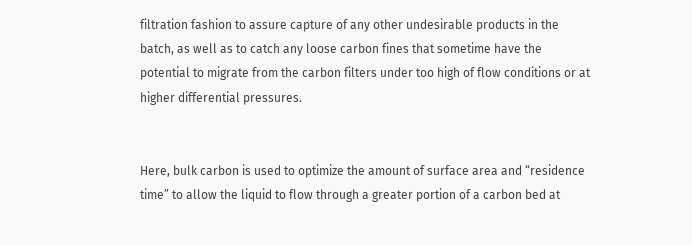filtration fashion to assure capture of any other undesirable products in the batch, as well as to catch any loose carbon fines that sometime have the potential to migrate from the carbon filters under too high of flow conditions or at higher differential pressures.


Here, bulk carbon is used to optimize the amount of surface area and “residence time” to allow the liquid to flow through a greater portion of a carbon bed at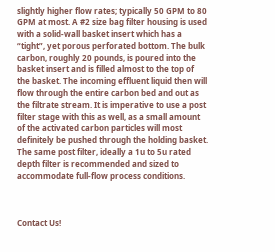slightly higher flow rates; typically 50 GPM to 80 GPM at most. A #2 size bag filter housing is used with a solid-wall basket insert which has a “tight”, yet porous perforated bottom. The bulk carbon, roughly 20 pounds, is poured into the basket insert and is filled almost to the top of the basket. The incoming effluent liquid then will flow through the entire carbon bed and out as the filtrate stream. It is imperative to use a post filter stage with this as well, as a small amount of the activated carbon particles will most definitely be pushed through the holding basket. The same post filter, ideally a 1u to 5u rated depth filter is recommended and sized to accommodate full-flow process conditions.



Contact Us!